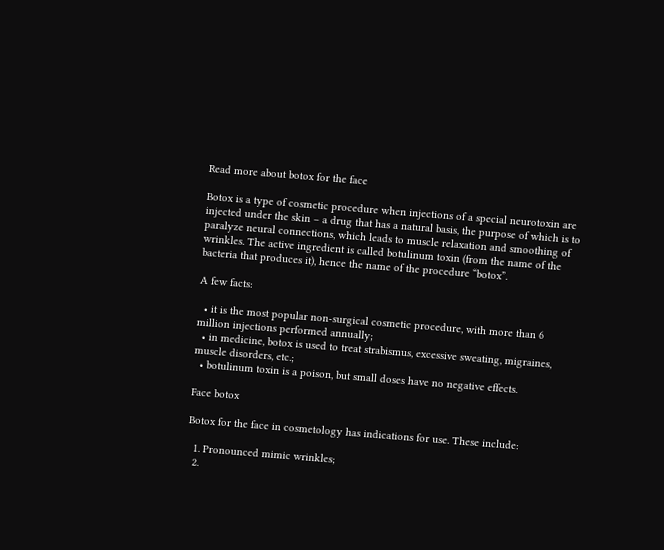Read more about botox for the face

Botox is a type of cosmetic procedure when injections of a special neurotoxin are injected under the skin – a drug that has a natural basis, the purpose of which is to paralyze neural connections, which leads to muscle relaxation and smoothing of wrinkles. The active ingredient is called botulinum toxin (from the name of the bacteria that produces it), hence the name of the procedure “botox”.

A few facts:

  • it is the most popular non-surgical cosmetic procedure, with more than 6 million injections performed annually;
  • in medicine, botox is used to treat strabismus, excessive sweating, migraines, muscle disorders, etc.;
  • botulinum toxin is a poison, but small doses have no negative effects.

Face botox

Botox for the face in cosmetology has indications for use. These include:

  1. Pronounced mimic wrinkles;
  2.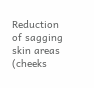Reduction of sagging skin areas (cheeks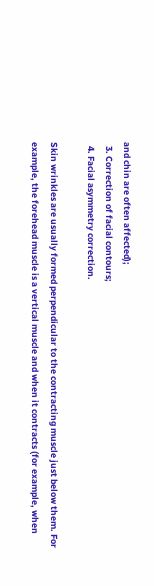and chin are often affected);
  3. Correction of facial contours;
  4. Facial asymmetry correction.

Skin wrinkles are usually formed perpendicular to the contracting muscle just below them. For example, the forehead muscle is a vertical muscle and when it contracts (for example, when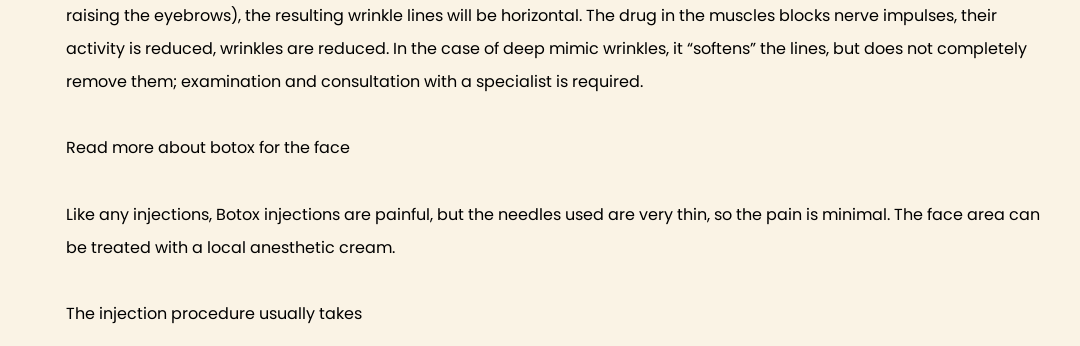raising the eyebrows), the resulting wrinkle lines will be horizontal. The drug in the muscles blocks nerve impulses, their activity is reduced, wrinkles are reduced. In the case of deep mimic wrinkles, it “softens” the lines, but does not completely remove them; examination and consultation with a specialist is required.

Read more about botox for the face

Like any injections, Botox injections are painful, but the needles used are very thin, so the pain is minimal. The face area can be treated with a local anesthetic cream.

The injection procedure usually takes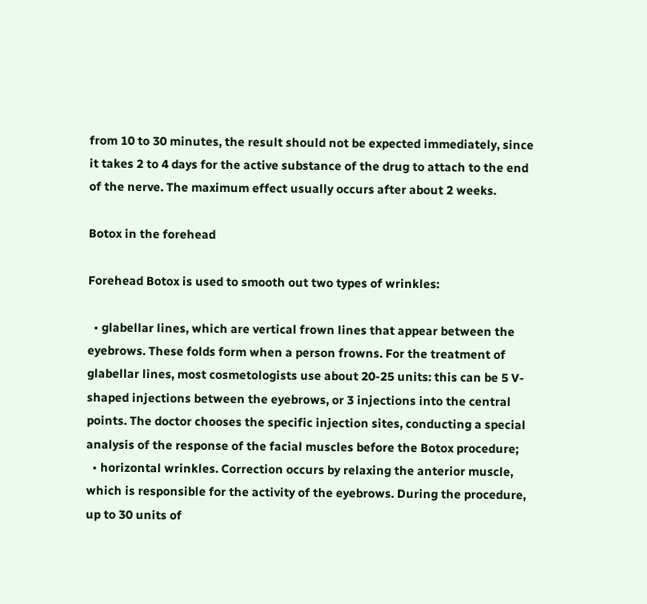from 10 to 30 minutes, the result should not be expected immediately, since it takes 2 to 4 days for the active substance of the drug to attach to the end of the nerve. The maximum effect usually occurs after about 2 weeks.

Botox in the forehead

Forehead Botox is used to smooth out two types of wrinkles:

  • glabellar lines, which are vertical frown lines that appear between the eyebrows. These folds form when a person frowns. For the treatment of glabellar lines, most cosmetologists use about 20-25 units: this can be 5 V-shaped injections between the eyebrows, or 3 injections into the central points. The doctor chooses the specific injection sites, conducting a special analysis of the response of the facial muscles before the Botox procedure;
  • horizontal wrinkles. Correction occurs by relaxing the anterior muscle, which is responsible for the activity of the eyebrows. During the procedure, up to 30 units of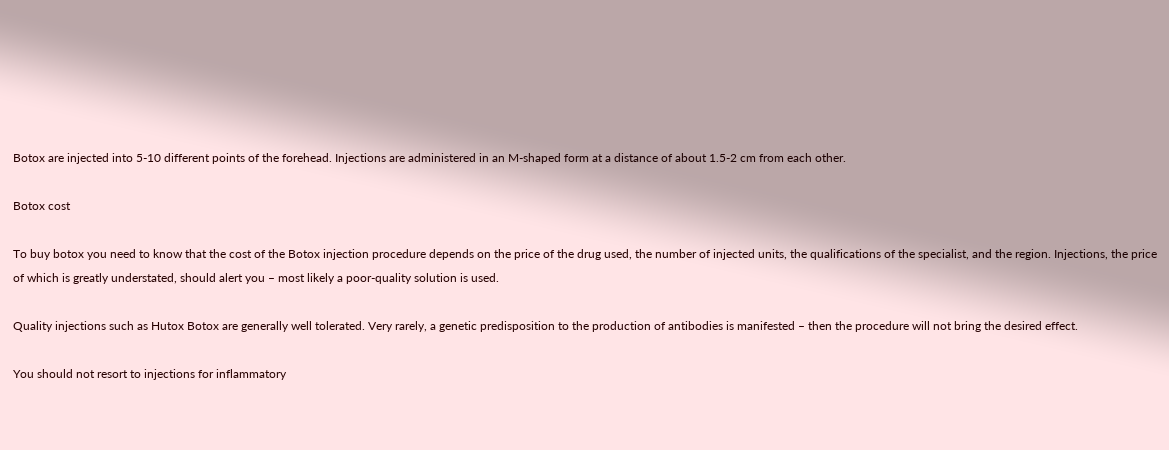Botox are injected into 5-10 different points of the forehead. Injections are administered in an M-shaped form at a distance of about 1.5-2 cm from each other.

Botox cost

To buy botox you need to know that the cost of the Botox injection procedure depends on the price of the drug used, the number of injected units, the qualifications of the specialist, and the region. Injections, the price of which is greatly understated, should alert you – most likely a poor-quality solution is used.

Quality injections such as Hutox Botox are generally well tolerated. Very rarely, a genetic predisposition to the production of antibodies is manifested – then the procedure will not bring the desired effect.

You should not resort to injections for inflammatory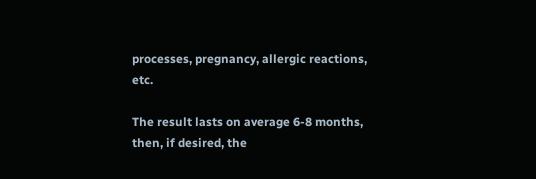processes, pregnancy, allergic reactions, etc.

The result lasts on average 6-8 months, then, if desired, the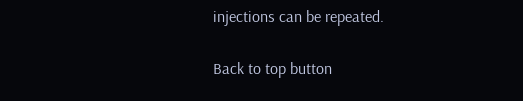injections can be repeated.

Back to top button